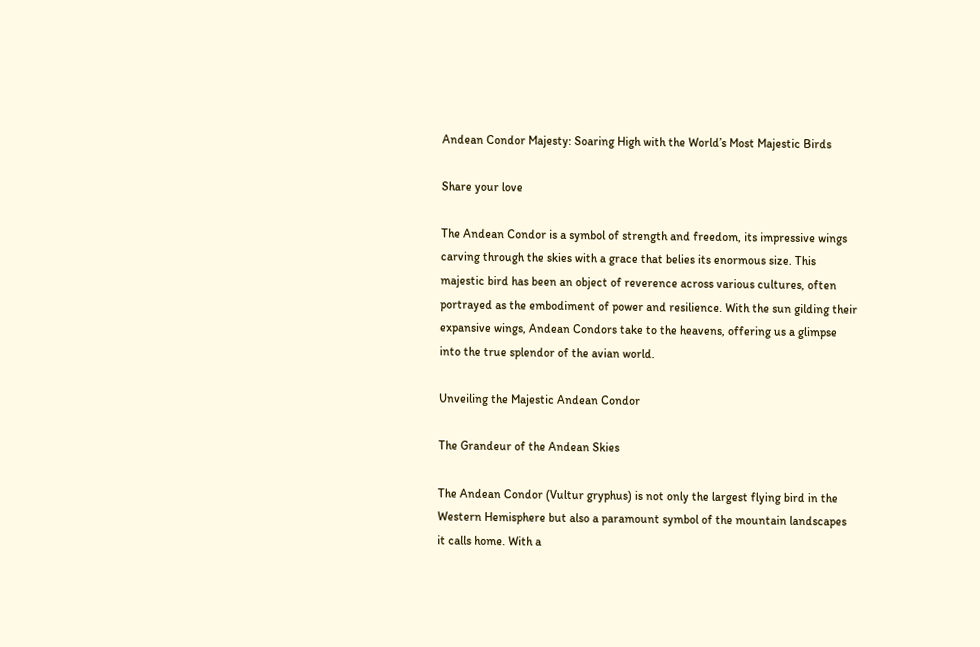Andean Condor Majesty: Soaring High with the World’s Most Majestic Birds

Share your love

The Andean Condor is a symbol of strength and freedom, its impressive wings carving through the skies with a grace that belies its enormous size. This majestic bird has been an object of reverence across various cultures, often portrayed as the embodiment of power and resilience. With the sun gilding their expansive wings, Andean Condors take to the heavens, offering us a glimpse into the true splendor of the avian world.

Unveiling the Majestic Andean Condor

The Grandeur of the Andean Skies

The Andean Condor (Vultur gryphus) is not only the largest flying bird in the Western Hemisphere but also a paramount symbol of the mountain landscapes it calls home. With a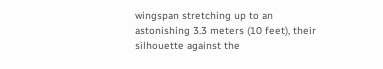wingspan stretching up to an astonishing 3.3 meters (10 feet), their silhouette against the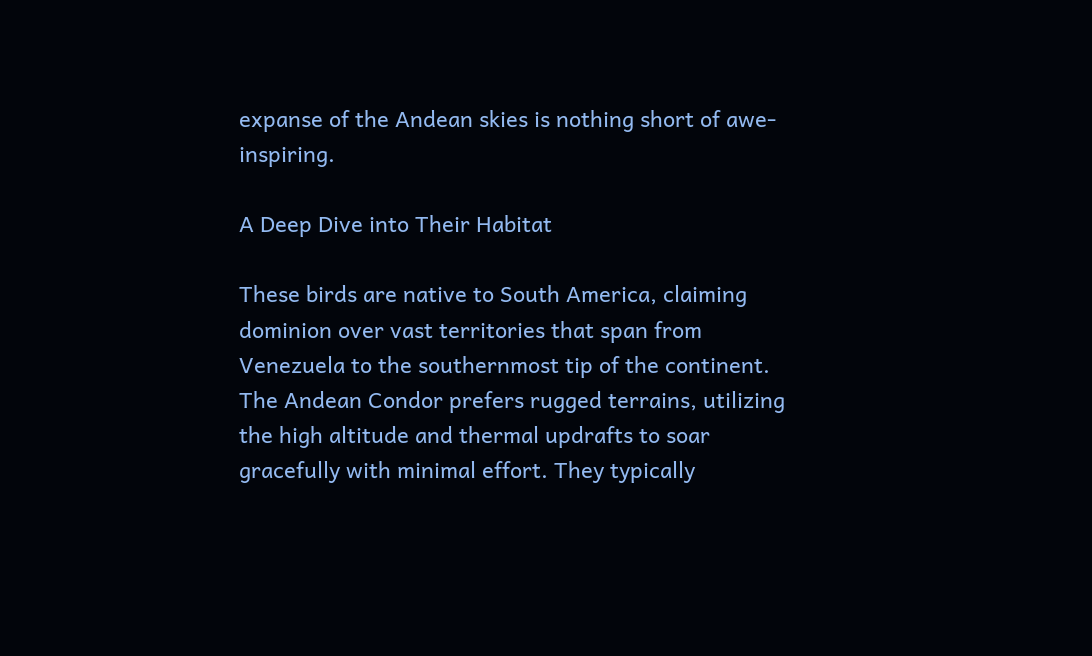expanse of the Andean skies is nothing short of awe-inspiring.

A Deep Dive into Their Habitat

These birds are native to South America, claiming dominion over vast territories that span from Venezuela to the southernmost tip of the continent. The Andean Condor prefers rugged terrains, utilizing the high altitude and thermal updrafts to soar gracefully with minimal effort. They typically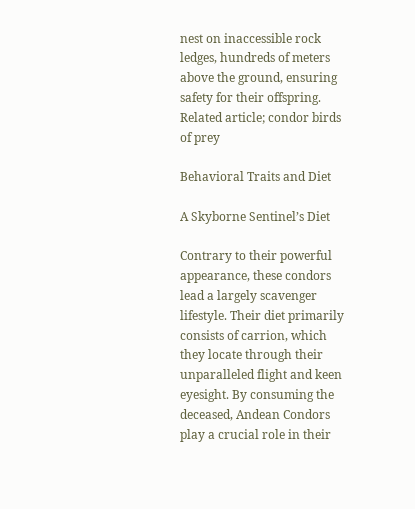nest on inaccessible rock ledges, hundreds of meters above the ground, ensuring safety for their offspring.
Related article; condor birds of prey

Behavioral Traits and Diet

A Skyborne Sentinel’s Diet

Contrary to their powerful appearance, these condors lead a largely scavenger lifestyle. Their diet primarily consists of carrion, which they locate through their unparalleled flight and keen eyesight. By consuming the deceased, Andean Condors play a crucial role in their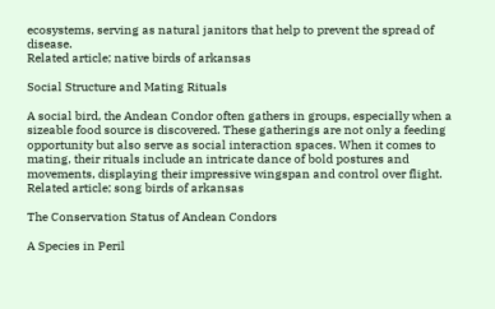ecosystems, serving as natural janitors that help to prevent the spread of disease.
Related article; native birds of arkansas

Social Structure and Mating Rituals

A social bird, the Andean Condor often gathers in groups, especially when a sizeable food source is discovered. These gatherings are not only a feeding opportunity but also serve as social interaction spaces. When it comes to mating, their rituals include an intricate dance of bold postures and movements, displaying their impressive wingspan and control over flight.
Related article; song birds of arkansas

The Conservation Status of Andean Condors

A Species in Peril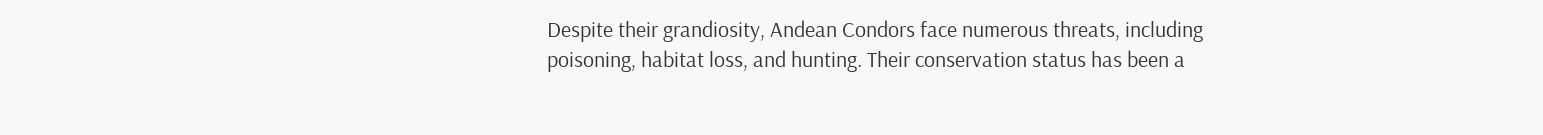Despite their grandiosity, Andean Condors face numerous threats, including poisoning, habitat loss, and hunting. Their conservation status has been a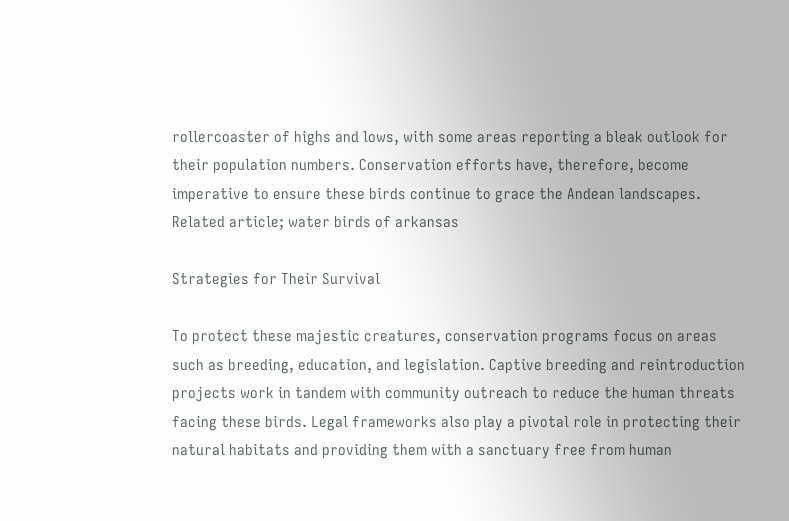rollercoaster of highs and lows, with some areas reporting a bleak outlook for their population numbers. Conservation efforts have, therefore, become imperative to ensure these birds continue to grace the Andean landscapes.
Related article; water birds of arkansas

Strategies for Their Survival

To protect these majestic creatures, conservation programs focus on areas such as breeding, education, and legislation. Captive breeding and reintroduction projects work in tandem with community outreach to reduce the human threats facing these birds. Legal frameworks also play a pivotal role in protecting their natural habitats and providing them with a sanctuary free from human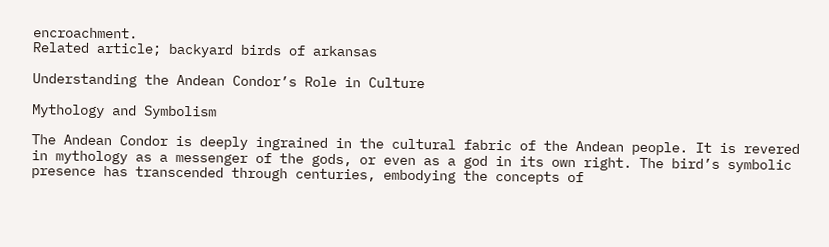encroachment.
Related article; backyard birds of arkansas

Understanding the Andean Condor’s Role in Culture

Mythology and Symbolism

The Andean Condor is deeply ingrained in the cultural fabric of the Andean people. It is revered in mythology as a messenger of the gods, or even as a god in its own right. The bird’s symbolic presence has transcended through centuries, embodying the concepts of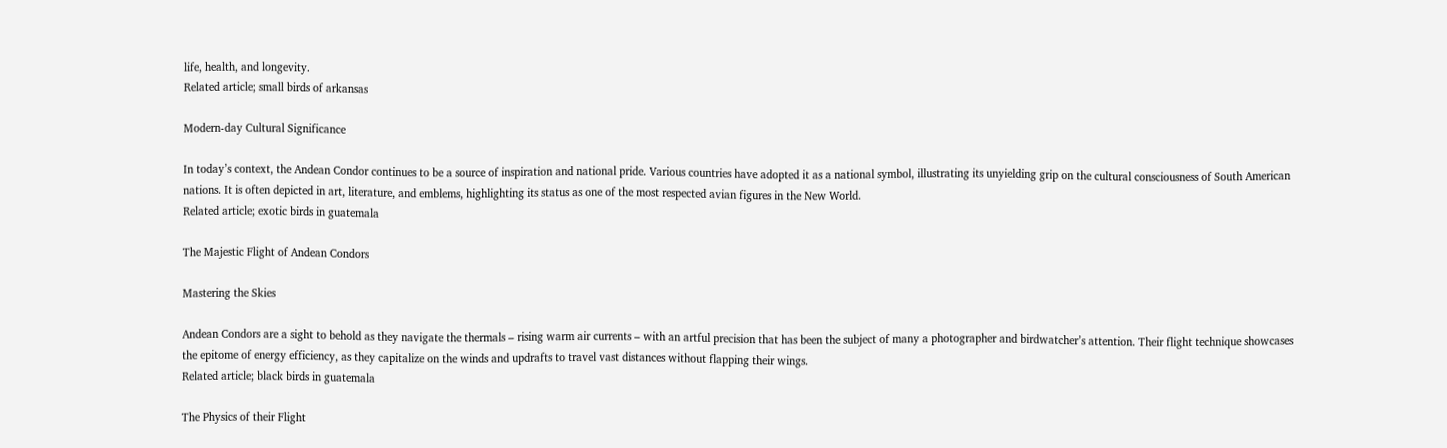life, health, and longevity.
Related article; small birds of arkansas

Modern-day Cultural Significance

In today’s context, the Andean Condor continues to be a source of inspiration and national pride. Various countries have adopted it as a national symbol, illustrating its unyielding grip on the cultural consciousness of South American nations. It is often depicted in art, literature, and emblems, highlighting its status as one of the most respected avian figures in the New World.
Related article; exotic birds in guatemala

The Majestic Flight of Andean Condors

Mastering the Skies

Andean Condors are a sight to behold as they navigate the thermals – rising warm air currents – with an artful precision that has been the subject of many a photographer and birdwatcher’s attention. Their flight technique showcases the epitome of energy efficiency, as they capitalize on the winds and updrafts to travel vast distances without flapping their wings.
Related article; black birds in guatemala

The Physics of their Flight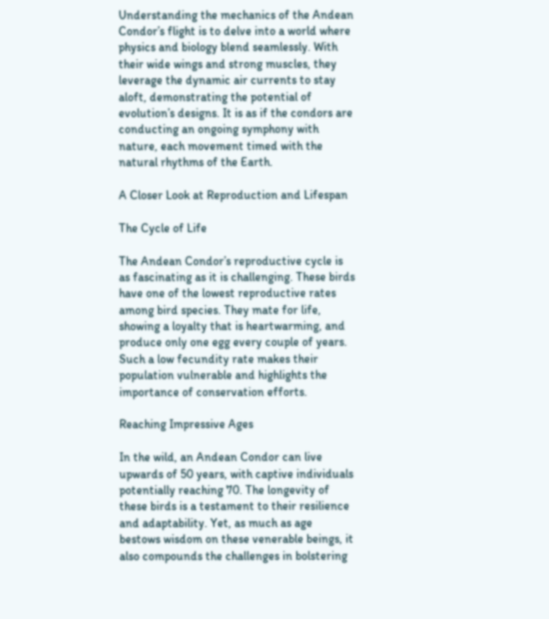Understanding the mechanics of the Andean Condor’s flight is to delve into a world where physics and biology blend seamlessly. With their wide wings and strong muscles, they leverage the dynamic air currents to stay aloft, demonstrating the potential of evolution’s designs. It is as if the condors are conducting an ongoing symphony with nature, each movement timed with the natural rhythms of the Earth.

A Closer Look at Reproduction and Lifespan

The Cycle of Life

The Andean Condor’s reproductive cycle is as fascinating as it is challenging. These birds have one of the lowest reproductive rates among bird species. They mate for life, showing a loyalty that is heartwarming, and produce only one egg every couple of years. Such a low fecundity rate makes their population vulnerable and highlights the importance of conservation efforts.

Reaching Impressive Ages

In the wild, an Andean Condor can live upwards of 50 years, with captive individuals potentially reaching 70. The longevity of these birds is a testament to their resilience and adaptability. Yet, as much as age bestows wisdom on these venerable beings, it also compounds the challenges in bolstering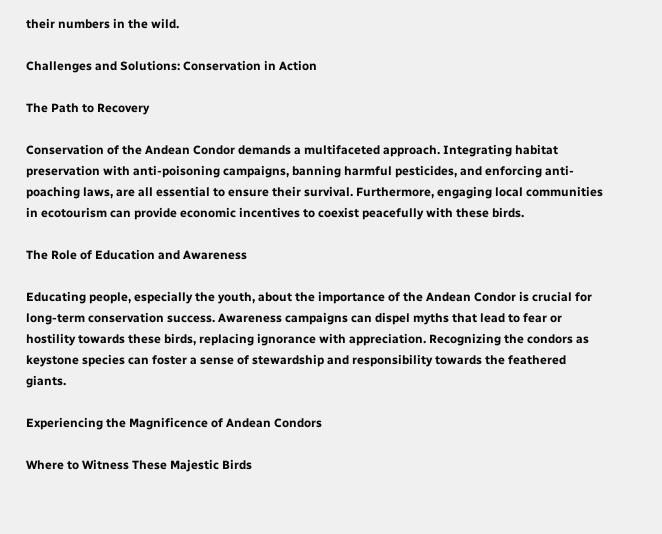their numbers in the wild.

Challenges and Solutions: Conservation in Action

The Path to Recovery

Conservation of the Andean Condor demands a multifaceted approach. Integrating habitat preservation with anti-poisoning campaigns, banning harmful pesticides, and enforcing anti-poaching laws, are all essential to ensure their survival. Furthermore, engaging local communities in ecotourism can provide economic incentives to coexist peacefully with these birds.

The Role of Education and Awareness

Educating people, especially the youth, about the importance of the Andean Condor is crucial for long-term conservation success. Awareness campaigns can dispel myths that lead to fear or hostility towards these birds, replacing ignorance with appreciation. Recognizing the condors as keystone species can foster a sense of stewardship and responsibility towards the feathered giants.

Experiencing the Magnificence of Andean Condors

Where to Witness These Majestic Birds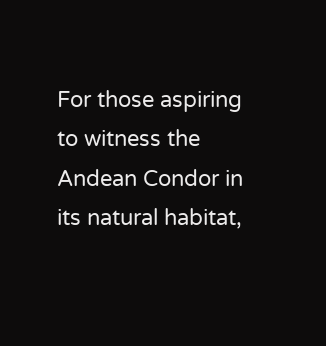For those aspiring to witness the Andean Condor in its natural habitat,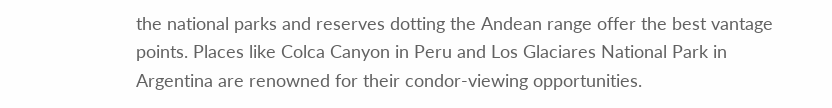the national parks and reserves dotting the Andean range offer the best vantage points. Places like Colca Canyon in Peru and Los Glaciares National Park in Argentina are renowned for their condor-viewing opportunities.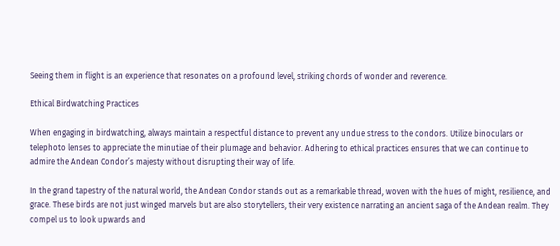Seeing them in flight is an experience that resonates on a profound level, striking chords of wonder and reverence.

Ethical Birdwatching Practices

When engaging in birdwatching, always maintain a respectful distance to prevent any undue stress to the condors. Utilize binoculars or telephoto lenses to appreciate the minutiae of their plumage and behavior. Adhering to ethical practices ensures that we can continue to admire the Andean Condor’s majesty without disrupting their way of life.

In the grand tapestry of the natural world, the Andean Condor stands out as a remarkable thread, woven with the hues of might, resilience, and grace. These birds are not just winged marvels but are also storytellers, their very existence narrating an ancient saga of the Andean realm. They compel us to look upwards and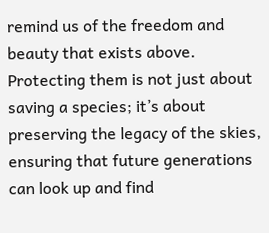remind us of the freedom and beauty that exists above. Protecting them is not just about saving a species; it’s about preserving the legacy of the skies, ensuring that future generations can look up and find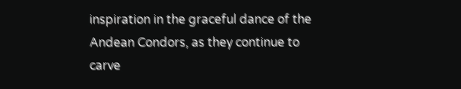inspiration in the graceful dance of the Andean Condors, as they continue to carve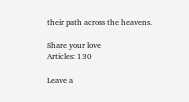their path across the heavens.

Share your love
Articles: 130

Leave a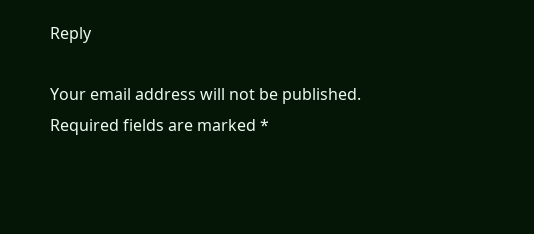Reply

Your email address will not be published. Required fields are marked *